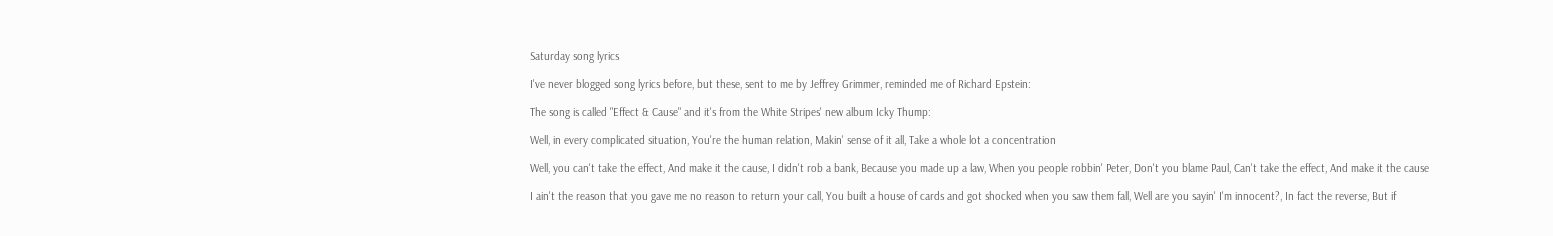Saturday song lyrics

I've never blogged song lyrics before, but these, sent to me by Jeffrey Grimmer, reminded me of Richard Epstein:

The song is called "Effect & Cause" and it's from the White Stripes' new album Icky Thump:

Well, in every complicated situation, You're the human relation, Makin' sense of it all, Take a whole lot a concentration

Well, you can't take the effect, And make it the cause, I didn't rob a bank, Because you made up a law, When you people robbin' Peter, Don't you blame Paul, Can't take the effect, And make it the cause

I ain't the reason that you gave me no reason to return your call, You built a house of cards and got shocked when you saw them fall, Well are you sayin' I'm innocent?, In fact the reverse, But if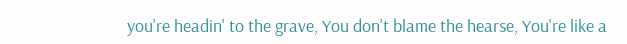you're headin' to the grave, You don't blame the hearse, You're like a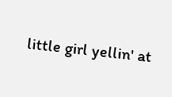little girl yellin' at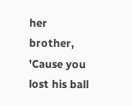her brother, 'Cause you lost his ball